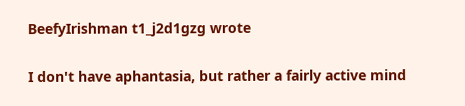BeefyIrishman t1_j2d1gzg wrote

I don't have aphantasia, but rather a fairly active mind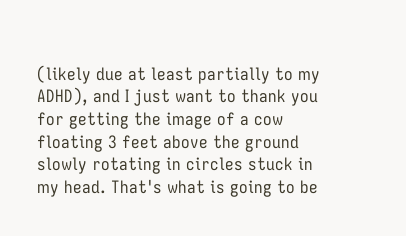(likely due at least partially to my ADHD), and I just want to thank you for getting the image of a cow floating 3 feet above the ground slowly rotating in circles stuck in my head. That's what is going to be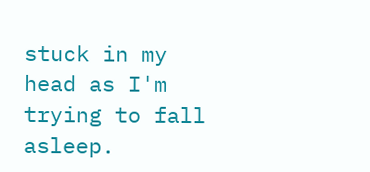stuck in my head as I'm trying to fall asleep.